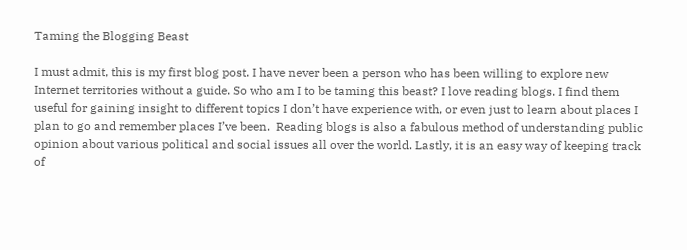Taming the Blogging Beast

I must admit, this is my first blog post. I have never been a person who has been willing to explore new Internet territories without a guide. So who am I to be taming this beast? I love reading blogs. I find them useful for gaining insight to different topics I don’t have experience with, or even just to learn about places I plan to go and remember places I’ve been.  Reading blogs is also a fabulous method of understanding public opinion about various political and social issues all over the world. Lastly, it is an easy way of keeping track of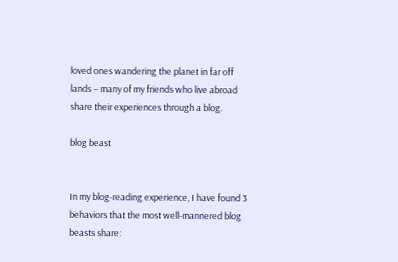loved ones wandering the planet in far off lands – many of my friends who live abroad share their experiences through a blog.

blog beast


In my blog-reading experience, I have found 3 behaviors that the most well-mannered blog beasts share: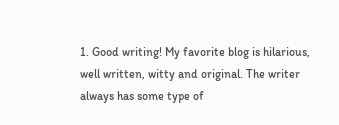1. Good writing! My favorite blog is hilarious, well written, witty and original. The writer always has some type of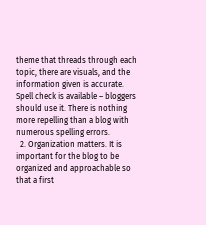theme that threads through each topic, there are visuals, and the information given is accurate. Spell check is available – bloggers should use it. There is nothing more repelling than a blog with numerous spelling errors.
  2. Organization matters. It is important for the blog to be organized and approachable so that a first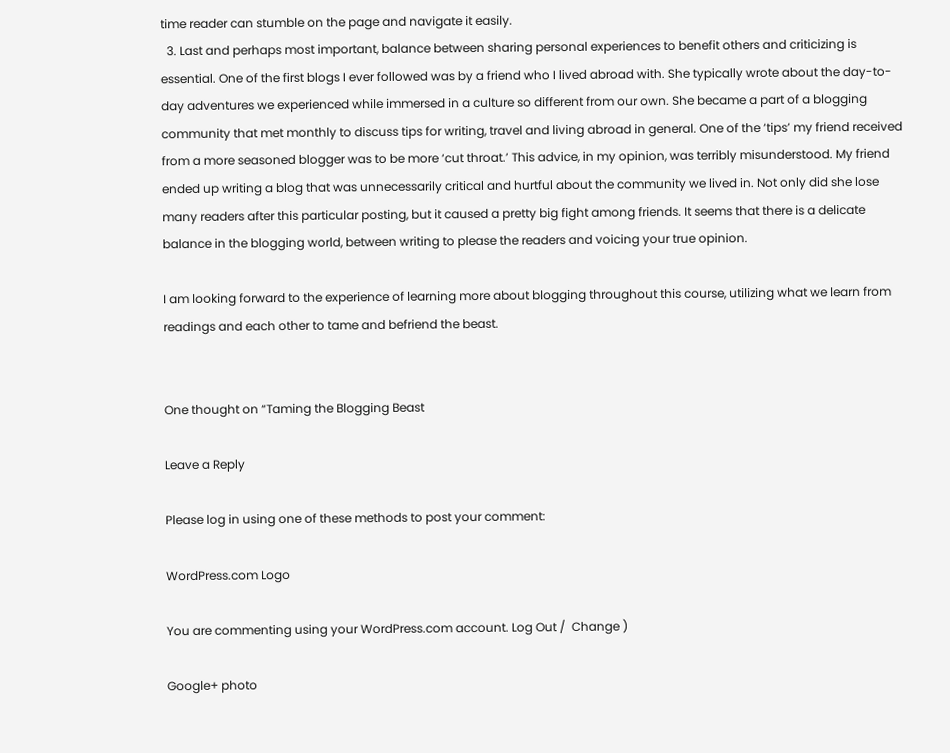time reader can stumble on the page and navigate it easily.
  3. Last and perhaps most important, balance between sharing personal experiences to benefit others and criticizing is essential. One of the first blogs I ever followed was by a friend who I lived abroad with. She typically wrote about the day-to-day adventures we experienced while immersed in a culture so different from our own. She became a part of a blogging community that met monthly to discuss tips for writing, travel and living abroad in general. One of the ‘tips’ my friend received from a more seasoned blogger was to be more ‘cut throat.’ This advice, in my opinion, was terribly misunderstood. My friend ended up writing a blog that was unnecessarily critical and hurtful about the community we lived in. Not only did she lose many readers after this particular posting, but it caused a pretty big fight among friends. It seems that there is a delicate balance in the blogging world, between writing to please the readers and voicing your true opinion.

I am looking forward to the experience of learning more about blogging throughout this course, utilizing what we learn from readings and each other to tame and befriend the beast.


One thought on “Taming the Blogging Beast

Leave a Reply

Please log in using one of these methods to post your comment:

WordPress.com Logo

You are commenting using your WordPress.com account. Log Out /  Change )

Google+ photo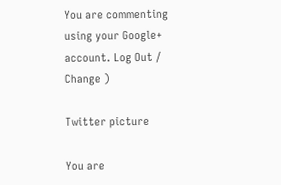You are commenting using your Google+ account. Log Out /  Change )

Twitter picture

You are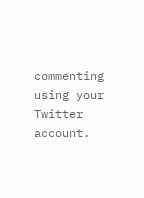commenting using your Twitter account.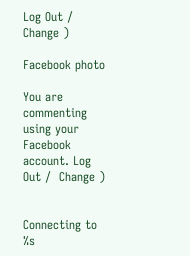Log Out /  Change )

Facebook photo

You are commenting using your Facebook account. Log Out /  Change )


Connecting to %s